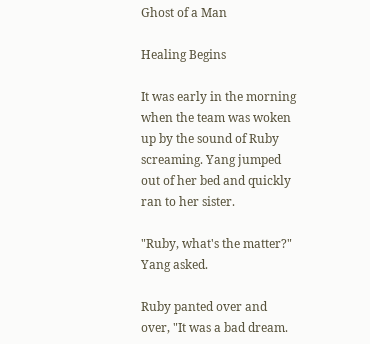Ghost of a Man

Healing Begins

It was early in the morning when the team was woken up by the sound of Ruby screaming. Yang jumped out of her bed and quickly ran to her sister.

"Ruby, what's the matter?" Yang asked.

Ruby panted over and over, "It was a bad dream.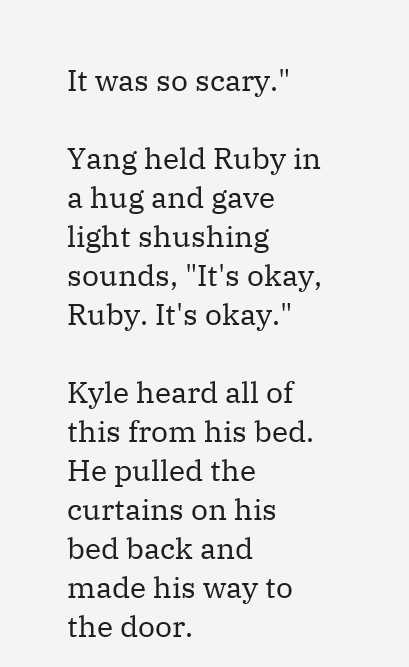It was so scary."

Yang held Ruby in a hug and gave light shushing sounds, "It's okay, Ruby. It's okay."

Kyle heard all of this from his bed. He pulled the curtains on his bed back and made his way to the door.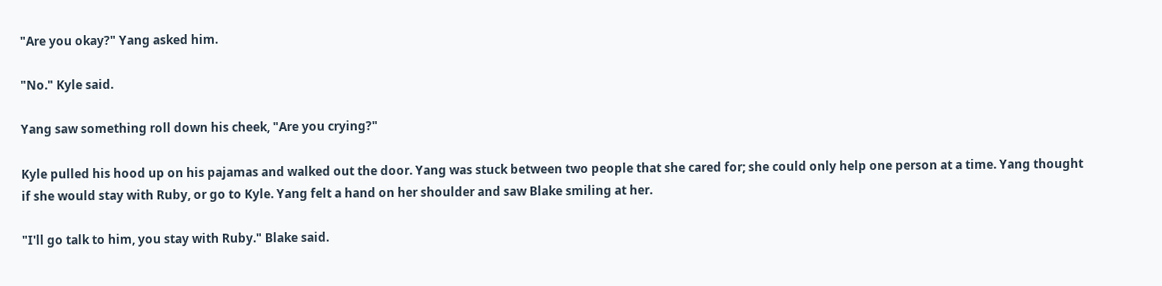"Are you okay?" Yang asked him.

"No." Kyle said.

Yang saw something roll down his cheek, "Are you crying?"

Kyle pulled his hood up on his pajamas and walked out the door. Yang was stuck between two people that she cared for; she could only help one person at a time. Yang thought if she would stay with Ruby, or go to Kyle. Yang felt a hand on her shoulder and saw Blake smiling at her.

"I'll go talk to him, you stay with Ruby." Blake said.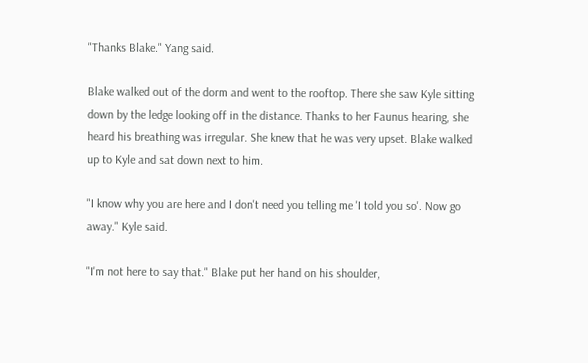"Thanks Blake." Yang said.

Blake walked out of the dorm and went to the rooftop. There she saw Kyle sitting down by the ledge looking off in the distance. Thanks to her Faunus hearing, she heard his breathing was irregular. She knew that he was very upset. Blake walked up to Kyle and sat down next to him.

"I know why you are here and I don't need you telling me 'I told you so'. Now go away." Kyle said.

"I'm not here to say that." Blake put her hand on his shoulder,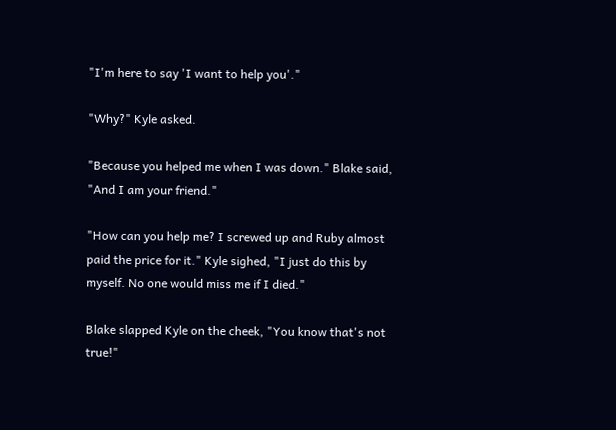"I'm here to say 'I want to help you'."

"Why?" Kyle asked.

"Because you helped me when I was down." Blake said, "And I am your friend."

"How can you help me? I screwed up and Ruby almost paid the price for it." Kyle sighed, "I just do this by myself. No one would miss me if I died."

Blake slapped Kyle on the cheek, "You know that's not true!"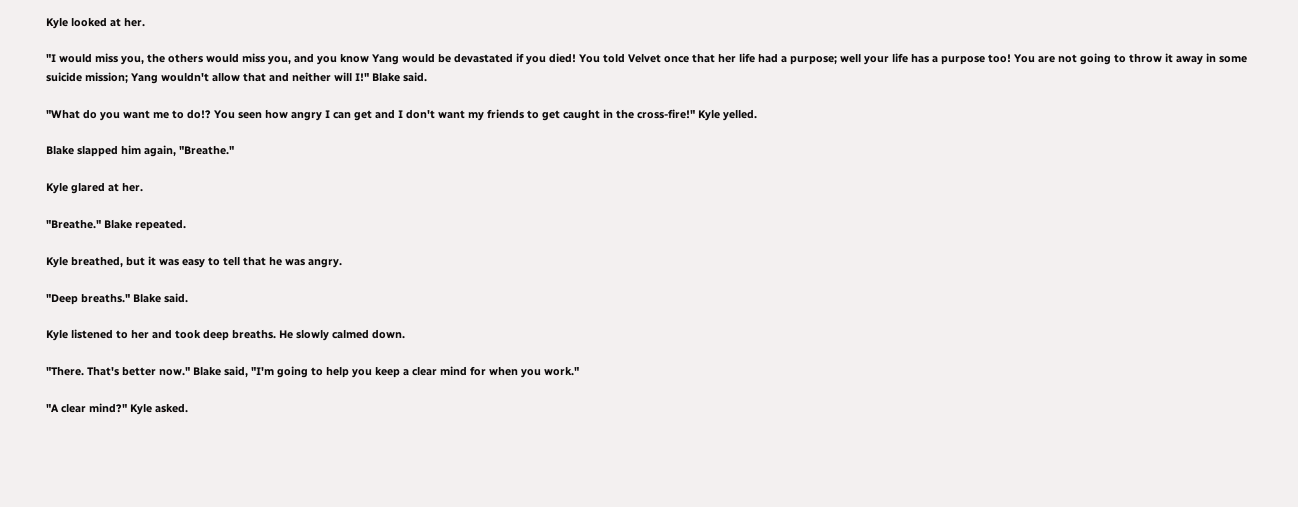Kyle looked at her.

"I would miss you, the others would miss you, and you know Yang would be devastated if you died! You told Velvet once that her life had a purpose; well your life has a purpose too! You are not going to throw it away in some suicide mission; Yang wouldn't allow that and neither will I!" Blake said.

"What do you want me to do!? You seen how angry I can get and I don't want my friends to get caught in the cross-fire!" Kyle yelled.

Blake slapped him again, "Breathe."

Kyle glared at her.

"Breathe." Blake repeated.

Kyle breathed, but it was easy to tell that he was angry.

"Deep breaths." Blake said.

Kyle listened to her and took deep breaths. He slowly calmed down.

"There. That's better now." Blake said, "I'm going to help you keep a clear mind for when you work."

"A clear mind?" Kyle asked.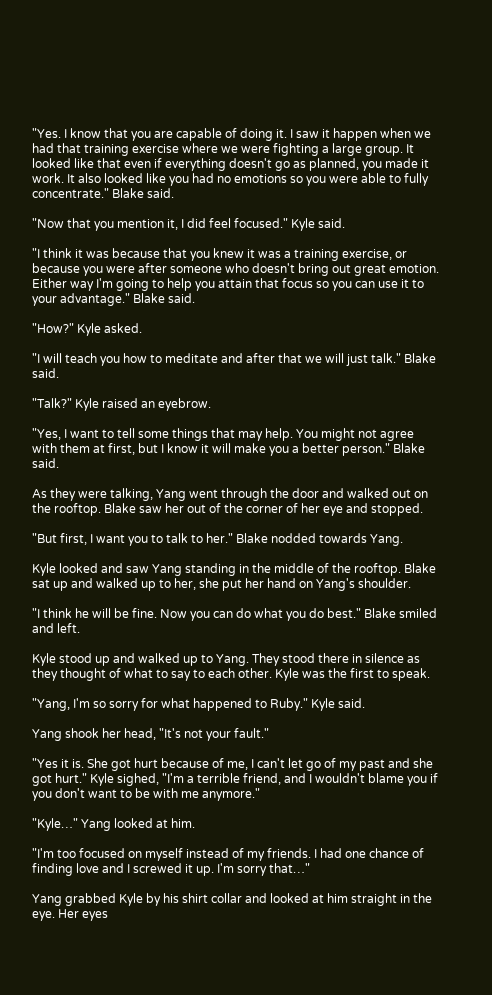"Yes. I know that you are capable of doing it. I saw it happen when we had that training exercise where we were fighting a large group. It looked like that even if everything doesn't go as planned, you made it work. It also looked like you had no emotions so you were able to fully concentrate." Blake said.

"Now that you mention it, I did feel focused." Kyle said.

"I think it was because that you knew it was a training exercise, or because you were after someone who doesn't bring out great emotion. Either way I'm going to help you attain that focus so you can use it to your advantage." Blake said.

"How?" Kyle asked.

"I will teach you how to meditate and after that we will just talk." Blake said.

"Talk?" Kyle raised an eyebrow.

"Yes, I want to tell some things that may help. You might not agree with them at first, but I know it will make you a better person." Blake said.

As they were talking, Yang went through the door and walked out on the rooftop. Blake saw her out of the corner of her eye and stopped.

"But first, I want you to talk to her." Blake nodded towards Yang.

Kyle looked and saw Yang standing in the middle of the rooftop. Blake sat up and walked up to her, she put her hand on Yang's shoulder.

"I think he will be fine. Now you can do what you do best." Blake smiled and left.

Kyle stood up and walked up to Yang. They stood there in silence as they thought of what to say to each other. Kyle was the first to speak.

"Yang, I'm so sorry for what happened to Ruby." Kyle said.

Yang shook her head, "It's not your fault."

"Yes it is. She got hurt because of me, I can't let go of my past and she got hurt." Kyle sighed, "I'm a terrible friend, and I wouldn't blame you if you don't want to be with me anymore."

"Kyle…" Yang looked at him.

"I'm too focused on myself instead of my friends. I had one chance of finding love and I screwed it up. I'm sorry that…"

Yang grabbed Kyle by his shirt collar and looked at him straight in the eye. Her eyes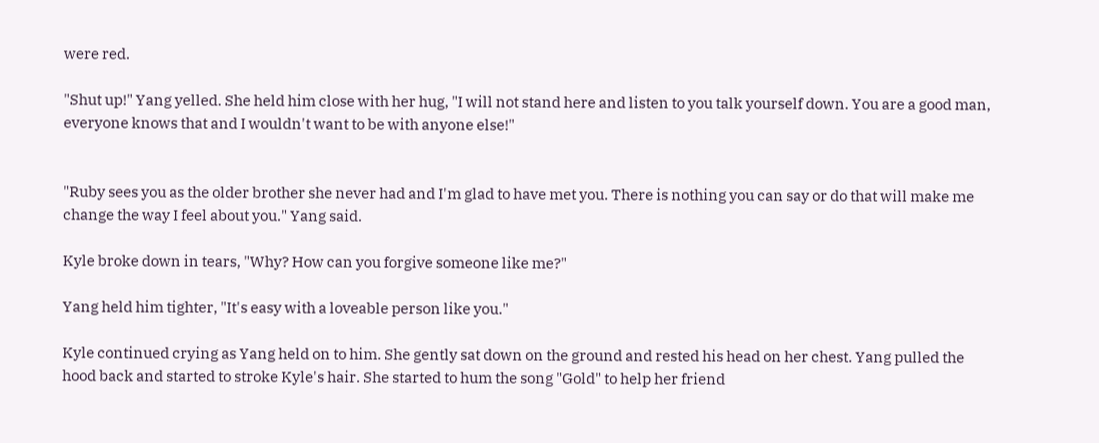were red.

"Shut up!" Yang yelled. She held him close with her hug, "I will not stand here and listen to you talk yourself down. You are a good man, everyone knows that and I wouldn't want to be with anyone else!"


"Ruby sees you as the older brother she never had and I'm glad to have met you. There is nothing you can say or do that will make me change the way I feel about you." Yang said.

Kyle broke down in tears, "Why? How can you forgive someone like me?"

Yang held him tighter, "It's easy with a loveable person like you."

Kyle continued crying as Yang held on to him. She gently sat down on the ground and rested his head on her chest. Yang pulled the hood back and started to stroke Kyle's hair. She started to hum the song "Gold" to help her friend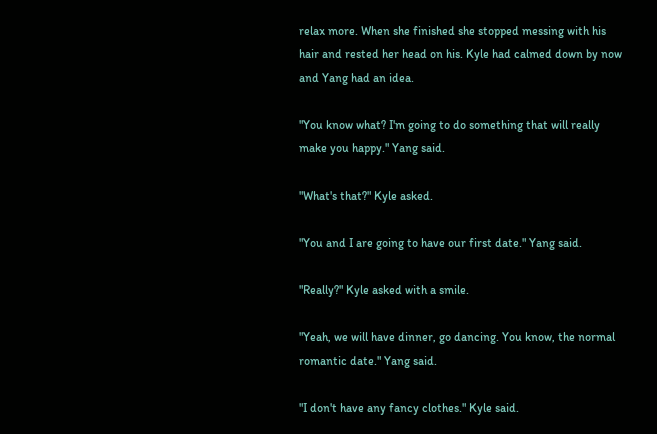relax more. When she finished she stopped messing with his hair and rested her head on his. Kyle had calmed down by now and Yang had an idea.

"You know what? I'm going to do something that will really make you happy." Yang said.

"What's that?" Kyle asked.

"You and I are going to have our first date." Yang said.

"Really?" Kyle asked with a smile.

"Yeah, we will have dinner, go dancing. You know, the normal romantic date." Yang said.

"I don't have any fancy clothes." Kyle said.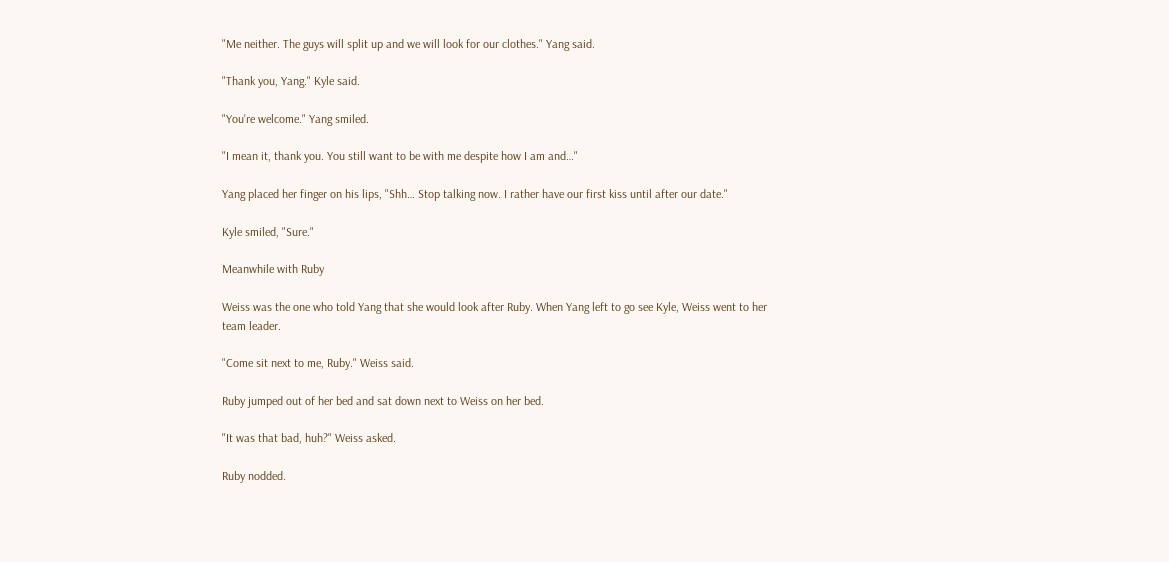"Me neither. The guys will split up and we will look for our clothes." Yang said.

"Thank you, Yang." Kyle said.

"You're welcome." Yang smiled.

"I mean it, thank you. You still want to be with me despite how I am and…"

Yang placed her finger on his lips, "Shh… Stop talking now. I rather have our first kiss until after our date."

Kyle smiled, "Sure."

Meanwhile with Ruby

Weiss was the one who told Yang that she would look after Ruby. When Yang left to go see Kyle, Weiss went to her team leader.

"Come sit next to me, Ruby." Weiss said.

Ruby jumped out of her bed and sat down next to Weiss on her bed.

"It was that bad, huh?" Weiss asked.

Ruby nodded.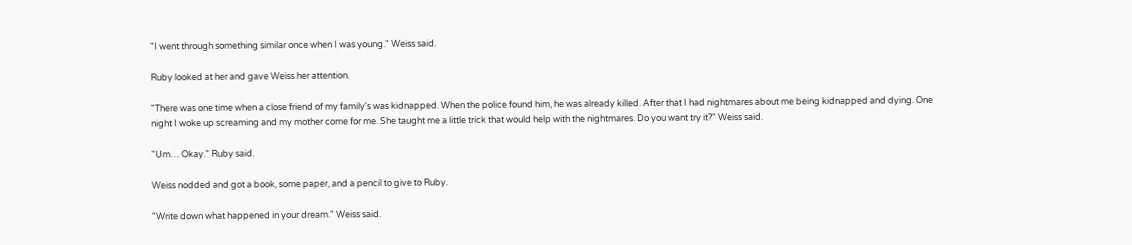"I went through something similar once when I was young." Weiss said.

Ruby looked at her and gave Weiss her attention.

"There was one time when a close friend of my family's was kidnapped. When the police found him, he was already killed. After that I had nightmares about me being kidnapped and dying. One night I woke up screaming and my mother come for me. She taught me a little trick that would help with the nightmares. Do you want try it?" Weiss said.

"Um… Okay." Ruby said.

Weiss nodded and got a book, some paper, and a pencil to give to Ruby.

"Write down what happened in your dream." Weiss said.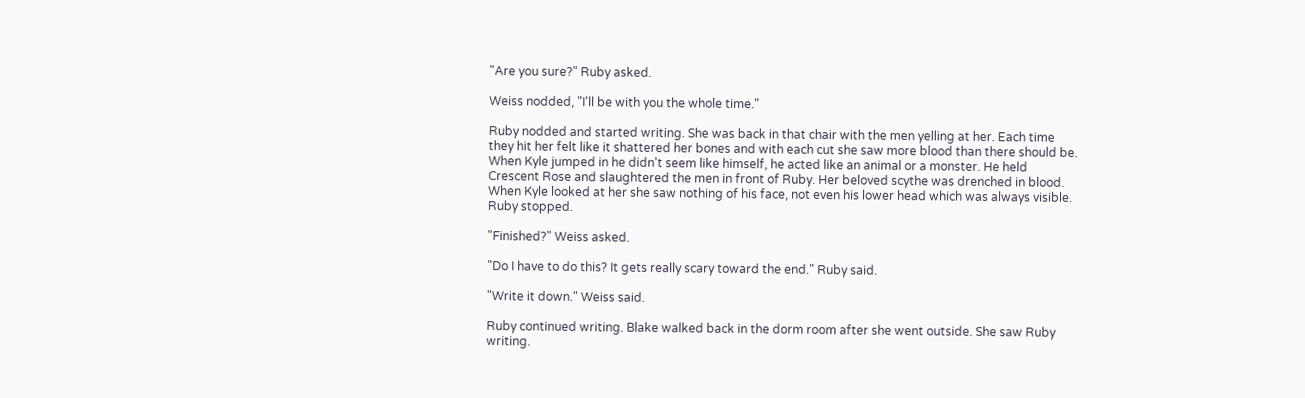"Are you sure?" Ruby asked.

Weiss nodded, "I'll be with you the whole time."

Ruby nodded and started writing. She was back in that chair with the men yelling at her. Each time they hit her felt like it shattered her bones and with each cut she saw more blood than there should be. When Kyle jumped in he didn't seem like himself, he acted like an animal or a monster. He held Crescent Rose and slaughtered the men in front of Ruby. Her beloved scythe was drenched in blood. When Kyle looked at her she saw nothing of his face, not even his lower head which was always visible. Ruby stopped.

"Finished?" Weiss asked.

"Do I have to do this? It gets really scary toward the end." Ruby said.

"Write it down." Weiss said.

Ruby continued writing. Blake walked back in the dorm room after she went outside. She saw Ruby writing.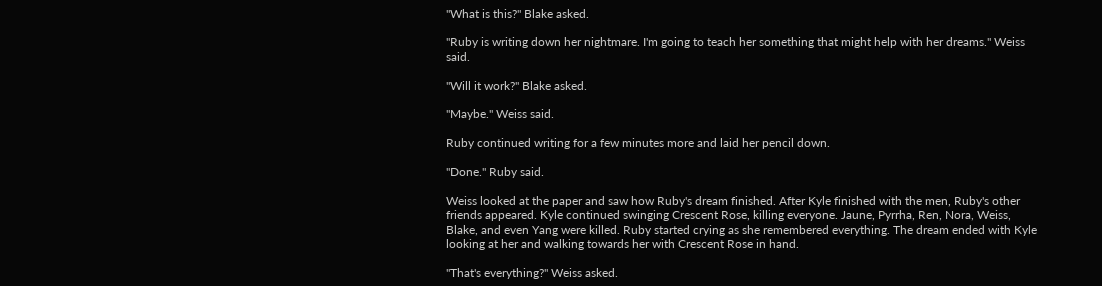"What is this?" Blake asked.

"Ruby is writing down her nightmare. I'm going to teach her something that might help with her dreams." Weiss said.

"Will it work?" Blake asked.

"Maybe." Weiss said.

Ruby continued writing for a few minutes more and laid her pencil down.

"Done." Ruby said.

Weiss looked at the paper and saw how Ruby's dream finished. After Kyle finished with the men, Ruby's other friends appeared. Kyle continued swinging Crescent Rose, killing everyone. Jaune, Pyrrha, Ren, Nora, Weiss, Blake, and even Yang were killed. Ruby started crying as she remembered everything. The dream ended with Kyle looking at her and walking towards her with Crescent Rose in hand.

"That's everything?" Weiss asked.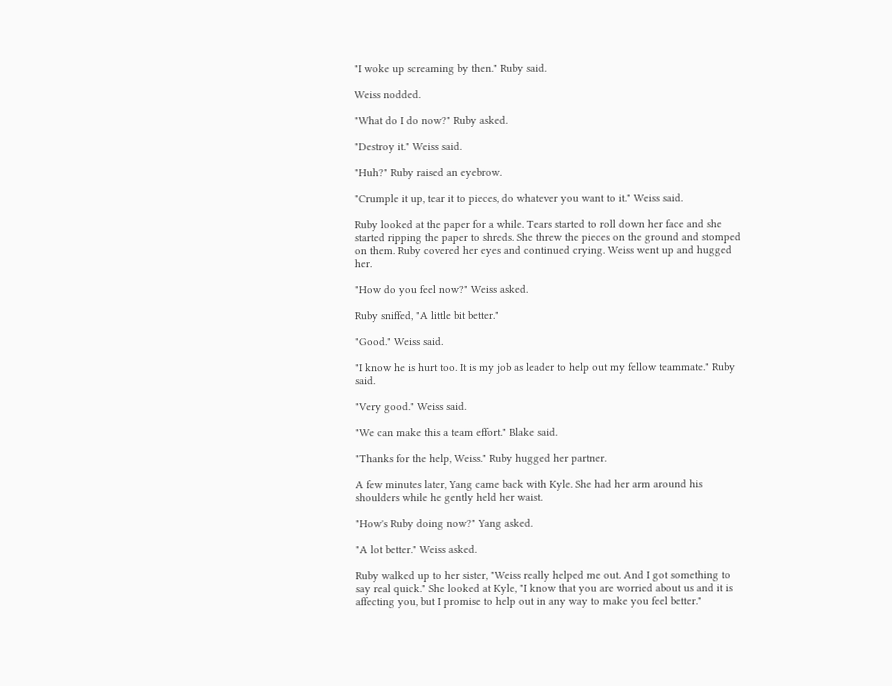"I woke up screaming by then." Ruby said.

Weiss nodded.

"What do I do now?" Ruby asked.

"Destroy it." Weiss said.

"Huh?" Ruby raised an eyebrow.

"Crumple it up, tear it to pieces, do whatever you want to it." Weiss said.

Ruby looked at the paper for a while. Tears started to roll down her face and she started ripping the paper to shreds. She threw the pieces on the ground and stomped on them. Ruby covered her eyes and continued crying. Weiss went up and hugged her.

"How do you feel now?" Weiss asked.

Ruby sniffed, "A little bit better."

"Good." Weiss said.

"I know he is hurt too. It is my job as leader to help out my fellow teammate." Ruby said.

"Very good." Weiss said.

"We can make this a team effort." Blake said.

"Thanks for the help, Weiss." Ruby hugged her partner.

A few minutes later, Yang came back with Kyle. She had her arm around his shoulders while he gently held her waist.

"How's Ruby doing now?" Yang asked.

"A lot better." Weiss asked.

Ruby walked up to her sister, "Weiss really helped me out. And I got something to say real quick." She looked at Kyle, "I know that you are worried about us and it is affecting you, but I promise to help out in any way to make you feel better."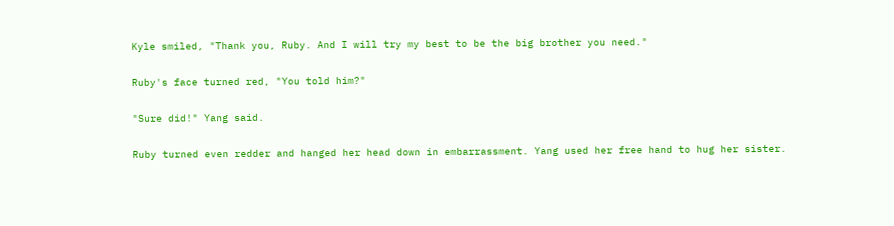Kyle smiled, "Thank you, Ruby. And I will try my best to be the big brother you need."

Ruby's face turned red, "You told him?"

"Sure did!" Yang said.

Ruby turned even redder and hanged her head down in embarrassment. Yang used her free hand to hug her sister.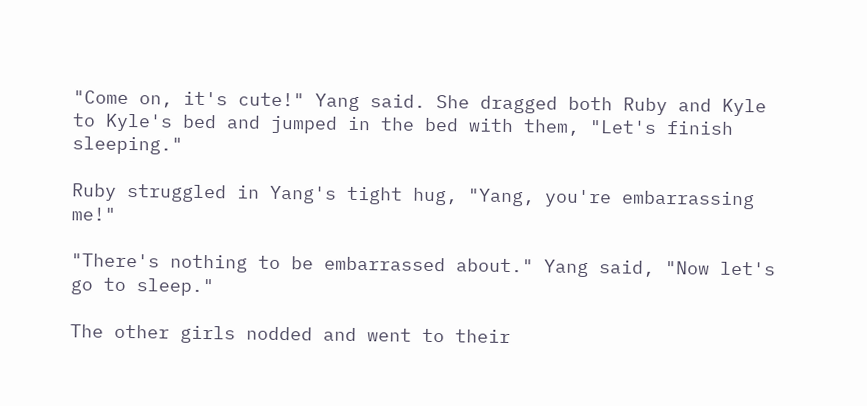"Come on, it's cute!" Yang said. She dragged both Ruby and Kyle to Kyle's bed and jumped in the bed with them, "Let's finish sleeping."

Ruby struggled in Yang's tight hug, "Yang, you're embarrassing me!"

"There's nothing to be embarrassed about." Yang said, "Now let's go to sleep."

The other girls nodded and went to their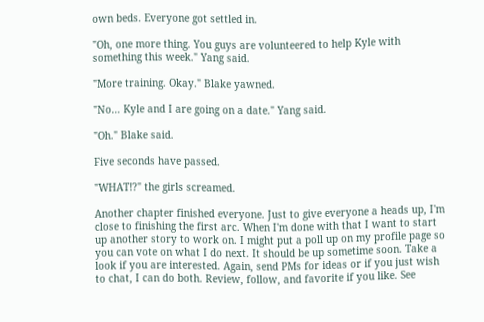own beds. Everyone got settled in.

"Oh, one more thing. You guys are volunteered to help Kyle with something this week." Yang said.

"More training. Okay." Blake yawned.

"No… Kyle and I are going on a date." Yang said.

"Oh." Blake said.

Five seconds have passed.

"WHAT!?" the girls screamed.

Another chapter finished everyone. Just to give everyone a heads up, I'm close to finishing the first arc. When I'm done with that I want to start up another story to work on. I might put a poll up on my profile page so you can vote on what I do next. It should be up sometime soon. Take a look if you are interested. Again, send PMs for ideas or if you just wish to chat, I can do both. Review, follow, and favorite if you like. See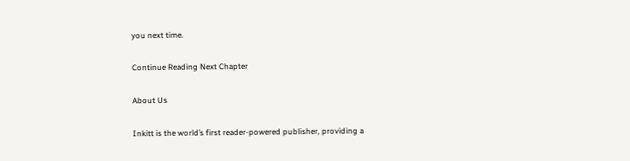you next time.

Continue Reading Next Chapter

About Us

Inkitt is the world’s first reader-powered publisher, providing a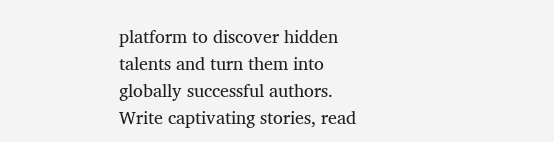platform to discover hidden talents and turn them into globally successful authors. Write captivating stories, read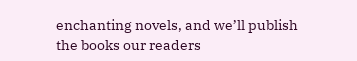enchanting novels, and we’ll publish the books our readers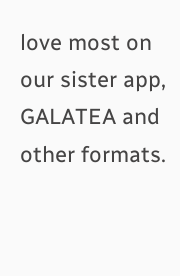love most on our sister app, GALATEA and other formats.